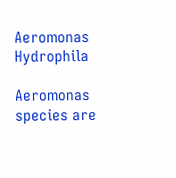Aeromonas Hydrophila

Aeromonas species are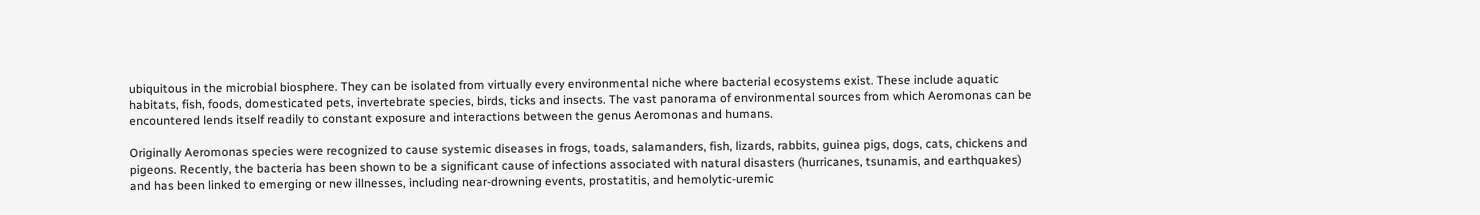ubiquitous in the microbial biosphere. They can be isolated from virtually every environmental niche where bacterial ecosystems exist. These include aquatic habitats, fish, foods, domesticated pets, invertebrate species, birds, ticks and insects. The vast panorama of environmental sources from which Aeromonas can be encountered lends itself readily to constant exposure and interactions between the genus Aeromonas and humans.

Originally Aeromonas species were recognized to cause systemic diseases in frogs, toads, salamanders, fish, lizards, rabbits, guinea pigs, dogs, cats, chickens and pigeons. Recently, the bacteria has been shown to be a significant cause of infections associated with natural disasters (hurricanes, tsunamis, and earthquakes) and has been linked to emerging or new illnesses, including near-drowning events, prostatitis, and hemolytic-uremic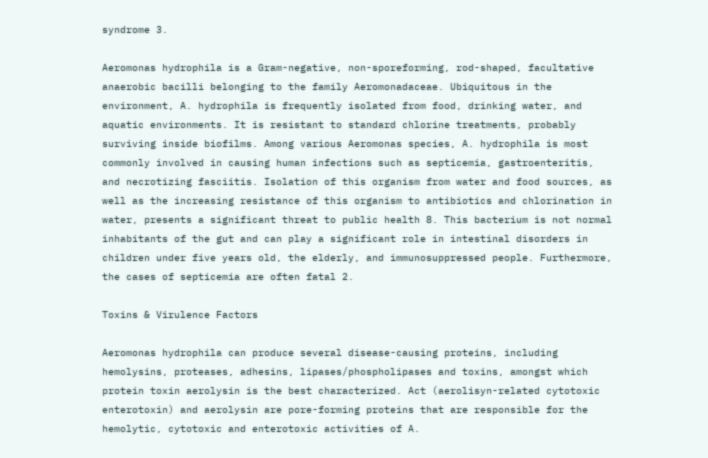syndrome 3.

Aeromonas hydrophila is a Gram-negative, non-sporeforming, rod-shaped, facultative anaerobic bacilli belonging to the family Aeromonadaceae. Ubiquitous in the environment, A. hydrophila is frequently isolated from food, drinking water, and aquatic environments. It is resistant to standard chlorine treatments, probably surviving inside biofilms. Among various Aeromonas species, A. hydrophila is most commonly involved in causing human infections such as septicemia, gastroenteritis, and necrotizing fasciitis. Isolation of this organism from water and food sources, as well as the increasing resistance of this organism to antibiotics and chlorination in water, presents a significant threat to public health 8. This bacterium is not normal inhabitants of the gut and can play a significant role in intestinal disorders in children under five years old, the elderly, and immunosuppressed people. Furthermore, the cases of septicemia are often fatal 2.

Toxins & Virulence Factors

Aeromonas hydrophila can produce several disease-causing proteins, including hemolysins, proteases, adhesins, lipases/phospholipases and toxins, amongst which protein toxin aerolysin is the best characterized. Act (aerolisyn-related cytotoxic enterotoxin) and aerolysin are pore-forming proteins that are responsible for the hemolytic, cytotoxic and enterotoxic activities of A.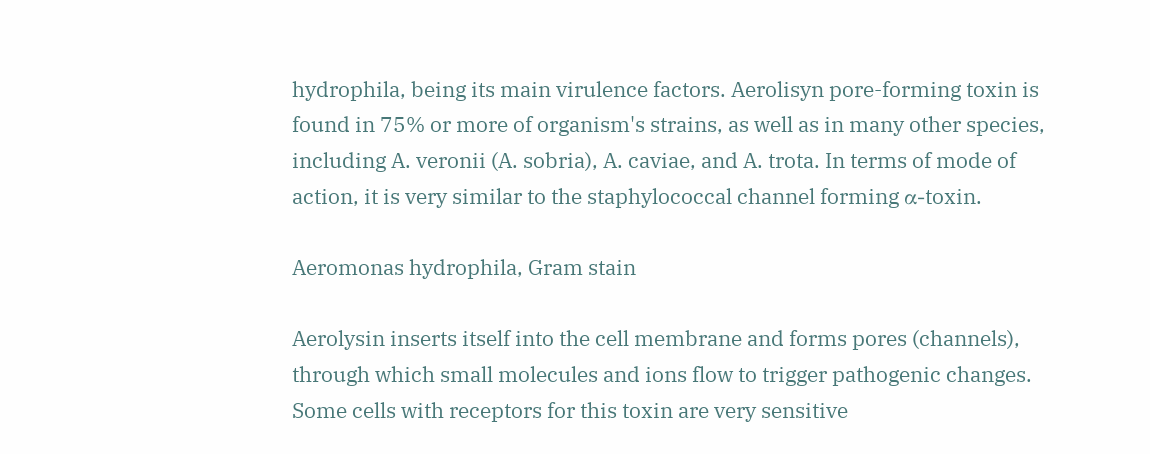hydrophila, being its main virulence factors. Aerolisyn pore-forming toxin is found in 75% or more of organism's strains, as well as in many other species, including A. veronii (A. sobria), A. caviae, and A. trota. In terms of mode of action, it is very similar to the staphylococcal channel forming α-toxin.

Aeromonas hydrophila, Gram stain

Aerolysin inserts itself into the cell membrane and forms pores (channels), through which small molecules and ions flow to trigger pathogenic changes. Some cells with receptors for this toxin are very sensitive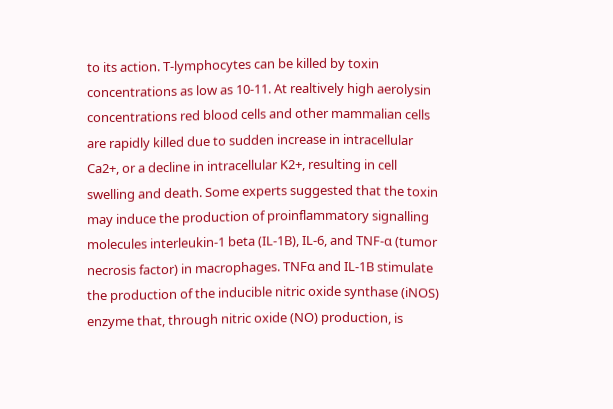to its action. T-lymphocytes can be killed by toxin concentrations as low as 10-11. At realtively high aerolysin concentrations red blood cells and other mammalian cells are rapidly killed due to sudden increase in intracellular Ca2+, or a decline in intracellular K2+, resulting in cell swelling and death. Some experts suggested that the toxin may induce the production of proinflammatory signalling molecules interleukin-1 beta (IL-1Β), IL-6, and TNF-α (tumor necrosis factor) in macrophages. TNFα and IL-1Β stimulate the production of the inducible nitric oxide synthase (iNOS) enzyme that, through nitric oxide (NO) production, is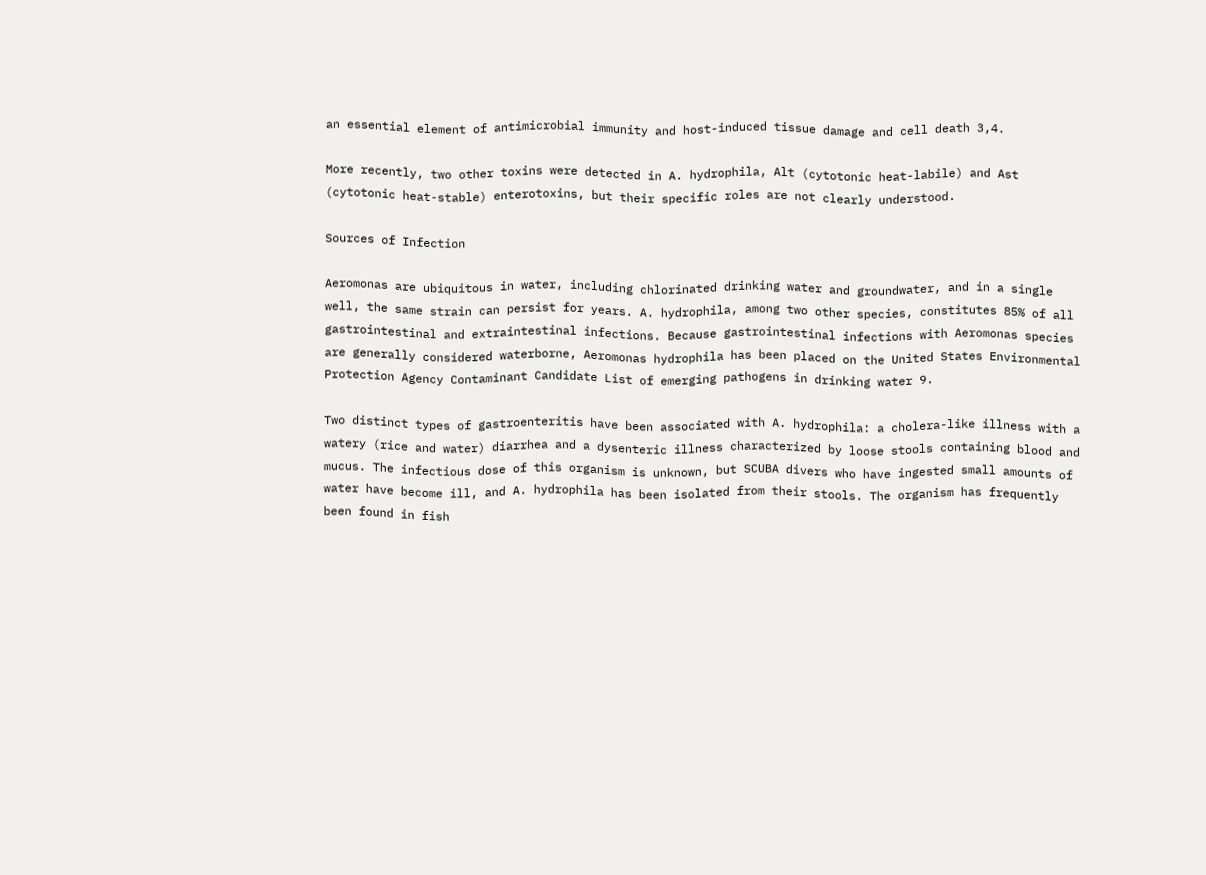an essential element of antimicrobial immunity and host-induced tissue damage and cell death 3,4.

More recently, two other toxins were detected in A. hydrophila, Alt (cytotonic heat-labile) and Ast (cytotonic heat-stable) enterotoxins, but their specific roles are not clearly understood.

Sources of Infection

Aeromonas are ubiquitous in water, including chlorinated drinking water and groundwater, and in a single well, the same strain can persist for years. A. hydrophila, among two other species, constitutes 85% of all gastrointestinal and extraintestinal infections. Because gastrointestinal infections with Aeromonas species are generally considered waterborne, Aeromonas hydrophila has been placed on the United States Environmental Protection Agency Contaminant Candidate List of emerging pathogens in drinking water 9.

Two distinct types of gastroenteritis have been associated with A. hydrophila: a cholera-like illness with a watery (rice and water) diarrhea and a dysenteric illness characterized by loose stools containing blood and mucus. The infectious dose of this organism is unknown, but SCUBA divers who have ingested small amounts of water have become ill, and A. hydrophila has been isolated from their stools. The organism has frequently been found in fish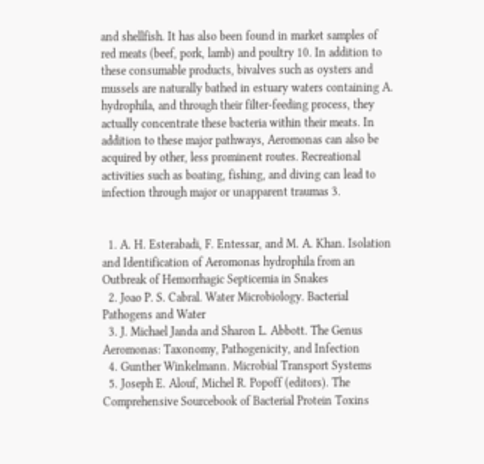and shellfish. It has also been found in market samples of red meats (beef, pork, lamb) and poultry 10. In addition to these consumable products, bivalves such as oysters and mussels are naturally bathed in estuary waters containing A. hydrophila, and through their filter-feeding process, they actually concentrate these bacteria within their meats. In addition to these major pathways, Aeromonas can also be acquired by other, less prominent routes. Recreational activities such as boating, fishing, and diving can lead to infection through major or unapparent traumas 3.


  1. A. H. Esterabadi, F. Entessar, and M. A. Khan. Isolation and Identification of Aeromonas hydrophila from an Outbreak of Hemorrhagic Septicemia in Snakes
  2. Joao P. S. Cabral. Water Microbiology. Bacterial Pathogens and Water
  3. J. Michael Janda and Sharon L. Abbott. The Genus Aeromonas: Taxonomy, Pathogenicity, and Infection
  4. Gunther Winkelmann. Microbial Transport Systems
  5. Joseph E. Alouf, Michel R. Popoff (editors). The Comprehensive Sourcebook of Bacterial Protein Toxins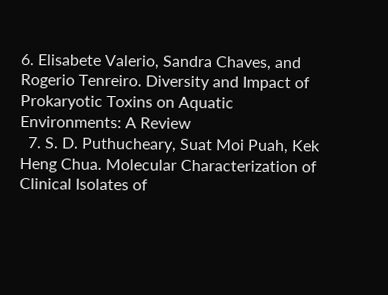6. Elisabete Valerio, Sandra Chaves, and Rogerio Tenreiro. Diversity and Impact of Prokaryotic Toxins on Aquatic Environments: A Review
  7. S. D. Puthucheary, Suat Moi Puah, Kek Heng Chua. Molecular Characterization of Clinical Isolates of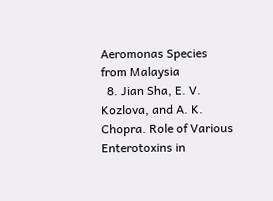Aeromonas Species from Malaysia
  8. Jian Sha, E. V. Kozlova, and A. K. Chopra. Role of Various Enterotoxins in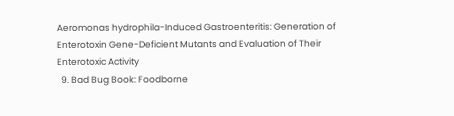Aeromonas hydrophila-Induced Gastroenteritis: Generation of Enterotoxin Gene-Deficient Mutants and Evaluation of Their Enterotoxic Activity
  9. Bad Bug Book: Foodborne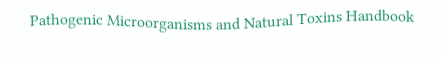Pathogenic Microorganisms and Natural Toxins Handbook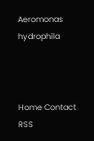Aeromonas hydrophila



Home Contact RSS